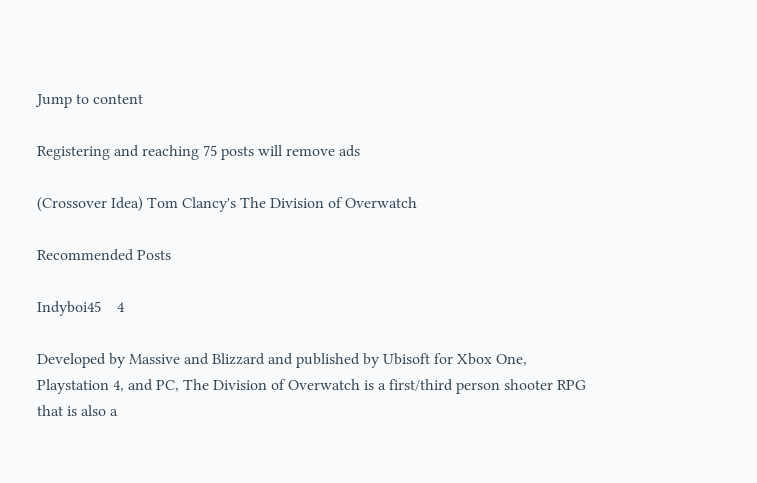Jump to content

Registering and reaching 75 posts will remove ads

(Crossover Idea) Tom Clancy's The Division of Overwatch

Recommended Posts

Indyboi45    4

Developed by Massive and Blizzard and published by Ubisoft for Xbox One, Playstation 4, and PC, The Division of Overwatch is a first/third person shooter RPG that is also a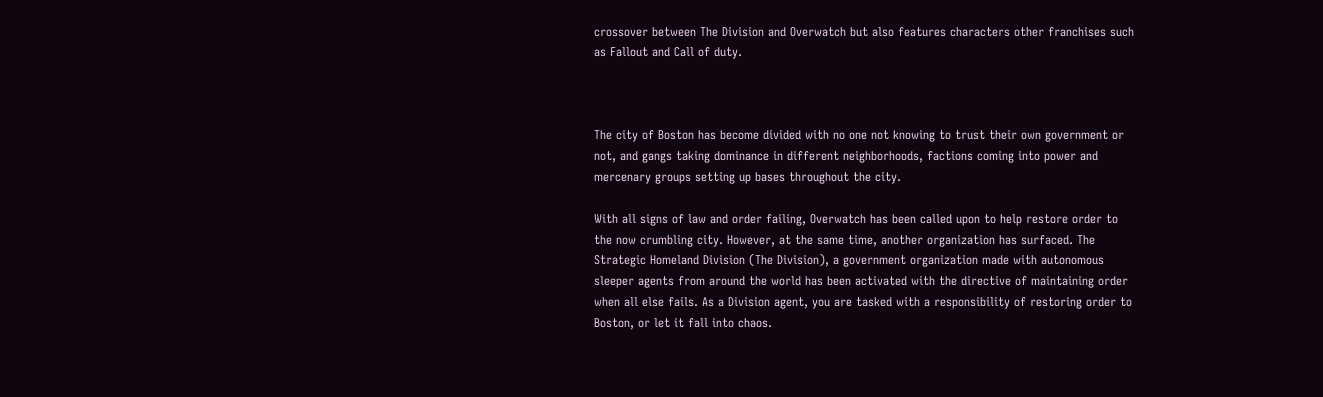crossover between The Division and Overwatch but also features characters other franchises such as Fallout and Call of duty.



The city of Boston has become divided with no one not knowing to trust their own government or not, and gangs taking dominance in different neighborhoods, factions coming into power and mercenary groups setting up bases throughout the city.

With all signs of law and order failing, Overwatch has been called upon to help restore order to the now crumbling city. However, at the same time, another organization has surfaced. The Strategic Homeland Division (The Division), a government organization made with autonomous sleeper agents from around the world has been activated with the directive of maintaining order when all else fails. As a Division agent, you are tasked with a responsibility of restoring order to Boston, or let it fall into chaos.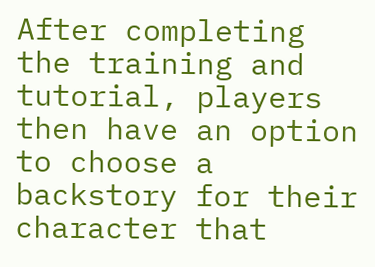After completing the training and tutorial, players then have an option to choose a backstory for their character that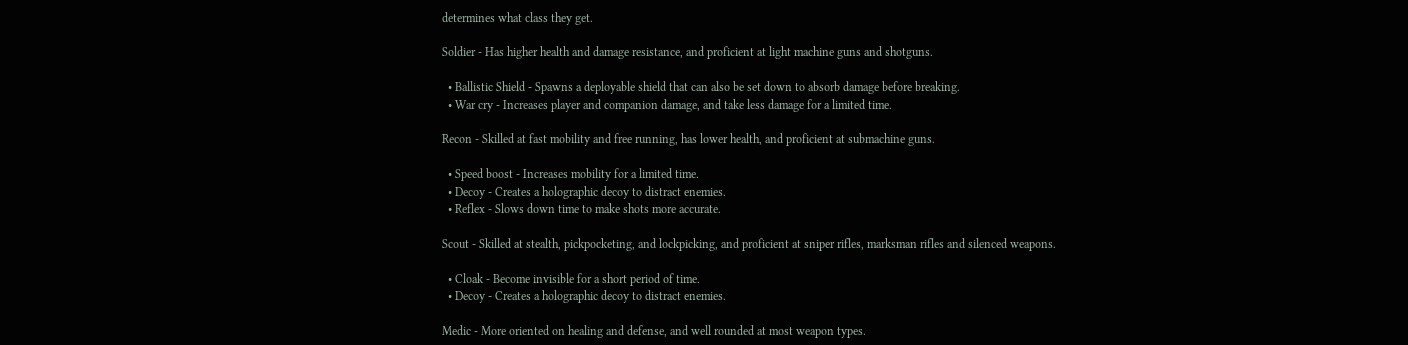determines what class they get.

Soldier - Has higher health and damage resistance, and proficient at light machine guns and shotguns.

  • Ballistic Shield - Spawns a deployable shield that can also be set down to absorb damage before breaking.
  • War cry - Increases player and companion damage, and take less damage for a limited time.

Recon - Skilled at fast mobility and free running, has lower health, and proficient at submachine guns.

  • Speed boost - Increases mobility for a limited time.
  • Decoy - Creates a holographic decoy to distract enemies.
  • Reflex - Slows down time to make shots more accurate.

Scout - Skilled at stealth, pickpocketing, and lockpicking, and proficient at sniper rifles, marksman rifles and silenced weapons.

  • Cloak - Become invisible for a short period of time.
  • Decoy - Creates a holographic decoy to distract enemies.

Medic - More oriented on healing and defense, and well rounded at most weapon types.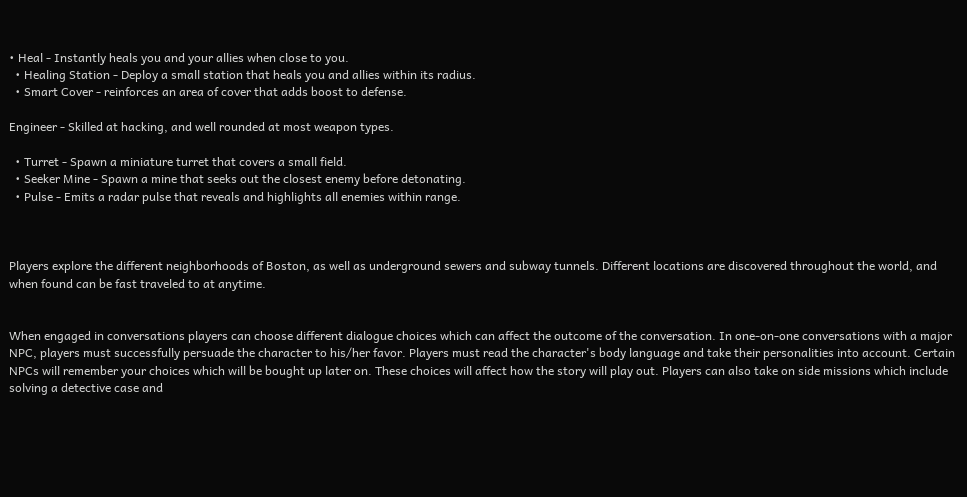• Heal - Instantly heals you and your allies when close to you.
  • Healing Station - Deploy a small station that heals you and allies within its radius.
  • Smart Cover - reinforces an area of cover that adds boost to defense.

Engineer - Skilled at hacking, and well rounded at most weapon types.

  • Turret - Spawn a miniature turret that covers a small field.
  • Seeker Mine - Spawn a mine that seeks out the closest enemy before detonating.
  • Pulse - Emits a radar pulse that reveals and highlights all enemies within range.



Players explore the different neighborhoods of Boston, as well as underground sewers and subway tunnels. Different locations are discovered throughout the world, and when found can be fast traveled to at anytime.


When engaged in conversations players can choose different dialogue choices which can affect the outcome of the conversation. In one-on-one conversations with a major NPC, players must successfully persuade the character to his/her favor. Players must read the character's body language and take their personalities into account. Certain NPCs will remember your choices which will be bought up later on. These choices will affect how the story will play out. Players can also take on side missions which include solving a detective case and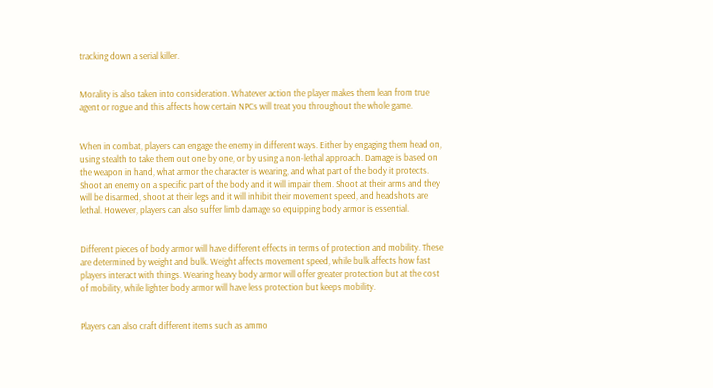tracking down a serial killer.


Morality is also taken into consideration. Whatever action the player makes them lean from true agent or rogue and this affects how certain NPCs will treat you throughout the whole game.


When in combat, players can engage the enemy in different ways. Either by engaging them head on, using stealth to take them out one by one, or by using a non-lethal approach. Damage is based on the weapon in hand, what armor the character is wearing, and what part of the body it protects. Shoot an enemy on a specific part of the body and it will impair them. Shoot at their arms and they will be disarmed, shoot at their legs and it will inhibit their movement speed, and headshots are lethal. However, players can also suffer limb damage so equipping body armor is essential.


Different pieces of body armor will have different effects in terms of protection and mobility. These are determined by weight and bulk. Weight affects movement speed, while bulk affects how fast players interact with things. Wearing heavy body armor will offer greater protection but at the cost of mobility, while lighter body armor will have less protection but keeps mobility.


Players can also craft different items such as ammo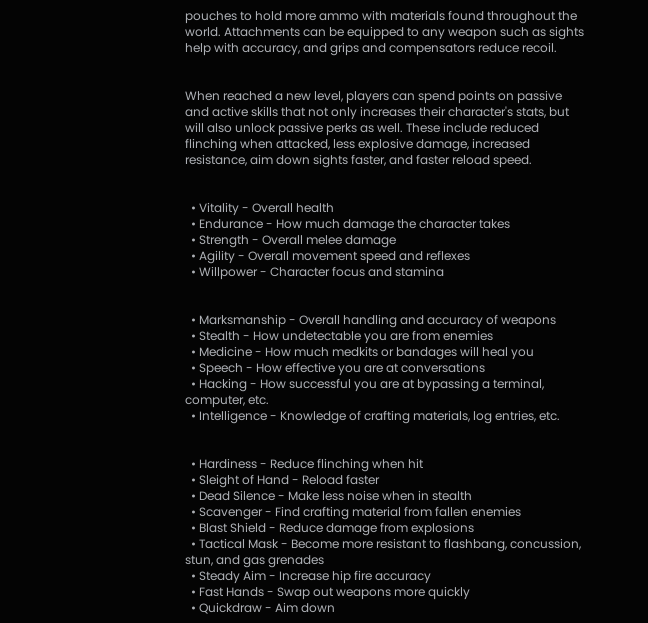pouches to hold more ammo with materials found throughout the world. Attachments can be equipped to any weapon such as sights help with accuracy, and grips and compensators reduce recoil.


When reached a new level, players can spend points on passive and active skills that not only increases their character's stats, but will also unlock passive perks as well. These include reduced flinching when attacked, less explosive damage, increased resistance, aim down sights faster, and faster reload speed.


  • Vitality - Overall health
  • Endurance - How much damage the character takes
  • Strength - Overall melee damage
  • Agility - Overall movement speed and reflexes
  • Willpower - Character focus and stamina


  • Marksmanship - Overall handling and accuracy of weapons
  • Stealth - How undetectable you are from enemies
  • Medicine - How much medkits or bandages will heal you
  • Speech - How effective you are at conversations
  • Hacking - How successful you are at bypassing a terminal, computer, etc.
  • Intelligence - Knowledge of crafting materials, log entries, etc.


  • Hardiness - Reduce flinching when hit
  • Sleight of Hand - Reload faster
  • Dead Silence - Make less noise when in stealth
  • Scavenger - Find crafting material from fallen enemies
  • Blast Shield - Reduce damage from explosions
  • Tactical Mask - Become more resistant to flashbang, concussion, stun, and gas grenades
  • Steady Aim - Increase hip fire accuracy
  • Fast Hands - Swap out weapons more quickly
  • Quickdraw - Aim down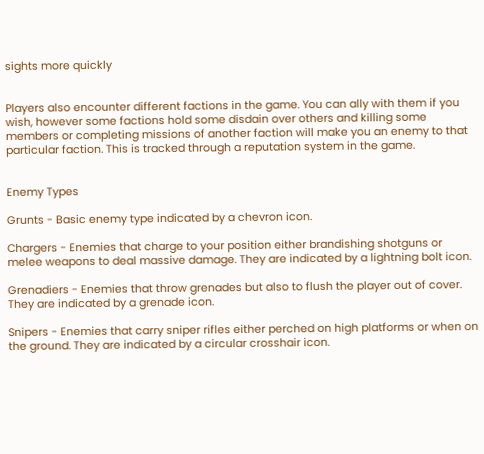sights more quickly


Players also encounter different factions in the game. You can ally with them if you wish, however some factions hold some disdain over others and killing some members or completing missions of another faction will make you an enemy to that particular faction. This is tracked through a reputation system in the game.


Enemy Types

Grunts - Basic enemy type indicated by a chevron icon.

Chargers - Enemies that charge to your position either brandishing shotguns or melee weapons to deal massive damage. They are indicated by a lightning bolt icon.

Grenadiers - Enemies that throw grenades but also to flush the player out of cover. They are indicated by a grenade icon.

Snipers - Enemies that carry sniper rifles either perched on high platforms or when on the ground. They are indicated by a circular crosshair icon.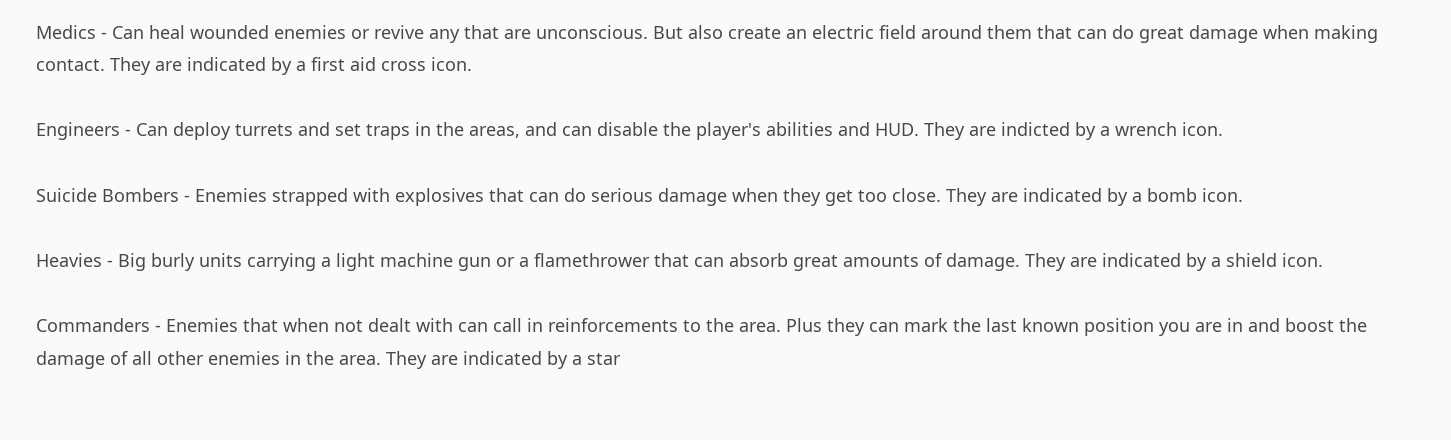Medics - Can heal wounded enemies or revive any that are unconscious. But also create an electric field around them that can do great damage when making contact. They are indicated by a first aid cross icon.

Engineers - Can deploy turrets and set traps in the areas, and can disable the player's abilities and HUD. They are indicted by a wrench icon.

Suicide Bombers - Enemies strapped with explosives that can do serious damage when they get too close. They are indicated by a bomb icon.

Heavies - Big burly units carrying a light machine gun or a flamethrower that can absorb great amounts of damage. They are indicated by a shield icon.

Commanders - Enemies that when not dealt with can call in reinforcements to the area. Plus they can mark the last known position you are in and boost the damage of all other enemies in the area. They are indicated by a star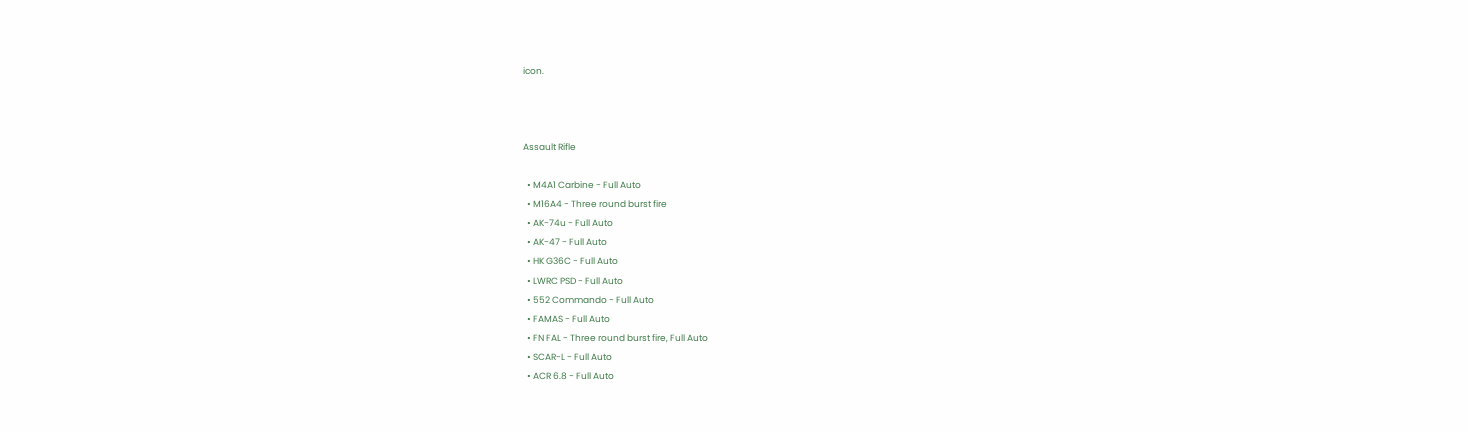icon.



Assault Rifle

  • M4A1 Carbine - Full Auto
  • M16A4 - Three round burst fire
  • AK-74u - Full Auto
  • AK-47 - Full Auto
  • HK G36C - Full Auto
  • LWRC PSD - Full Auto
  • 552 Commando - Full Auto
  • FAMAS - Full Auto
  • FN FAL - Three round burst fire, Full Auto
  • SCAR-L - Full Auto
  • ACR 6.8 - Full Auto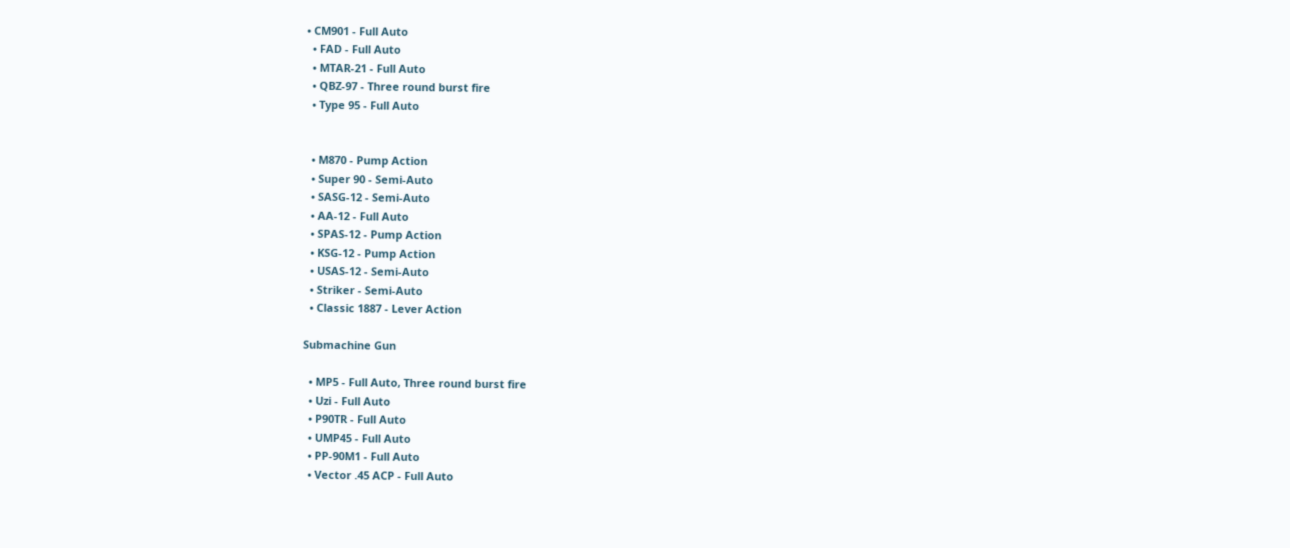• CM901 - Full Auto
  • FAD - Full Auto
  • MTAR-21 - Full Auto
  • QBZ-97 - Three round burst fire
  • Type 95 - Full Auto


  • M870 - Pump Action
  • Super 90 - Semi-Auto
  • SASG-12 - Semi-Auto
  • AA-12 - Full Auto
  • SPAS-12 - Pump Action
  • KSG-12 - Pump Action
  • USAS-12 - Semi-Auto
  • Striker - Semi-Auto
  • Classic 1887 - Lever Action

Submachine Gun

  • MP5 - Full Auto, Three round burst fire
  • Uzi - Full Auto
  • P90TR - Full Auto
  • UMP45 - Full Auto
  • PP-90M1 - Full Auto
  • Vector .45 ACP - Full Auto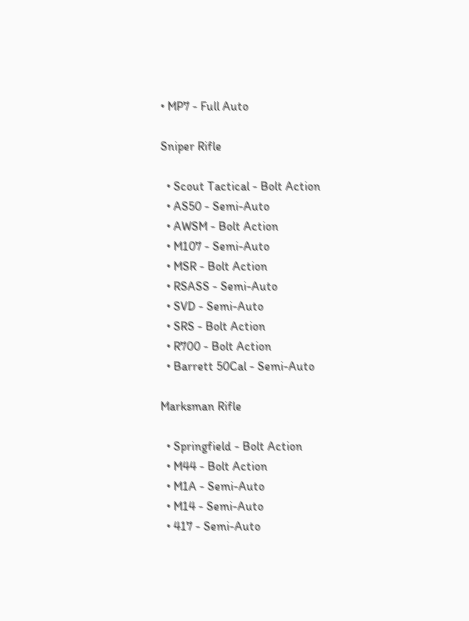• MP7 - Full Auto

Sniper Rifle

  • Scout Tactical - Bolt Action
  • AS50 - Semi-Auto
  • AWSM - Bolt Action
  • M107 - Semi-Auto
  • MSR - Bolt Action
  • RSASS - Semi-Auto
  • SVD - Semi-Auto
  • SRS - Bolt Action
  • R700 - Bolt Action
  • Barrett 50Cal - Semi-Auto

Marksman Rifle

  • Springfield - Bolt Action
  • M44 - Bolt Action
  • M1A - Semi-Auto
  • M14 - Semi-Auto
  • 417 - Semi-Auto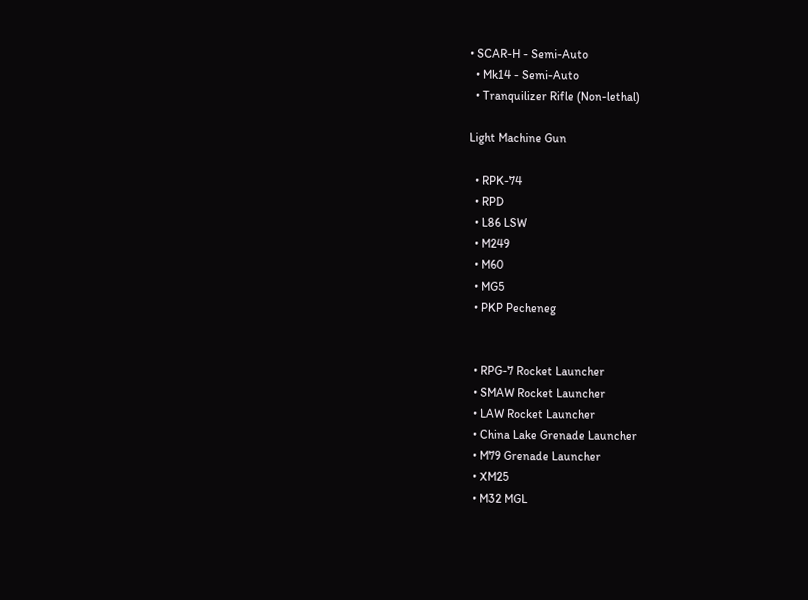• SCAR-H - Semi-Auto
  • Mk14 - Semi-Auto
  • Tranquilizer Rifle (Non-lethal)

Light Machine Gun

  • RPK-74
  • RPD
  • L86 LSW
  • M249
  • M60
  • MG5
  • PKP Pecheneg


  • RPG-7 Rocket Launcher
  • SMAW Rocket Launcher
  • LAW Rocket Launcher
  • China Lake Grenade Launcher
  • M79 Grenade Launcher
  • XM25
  • M32 MGL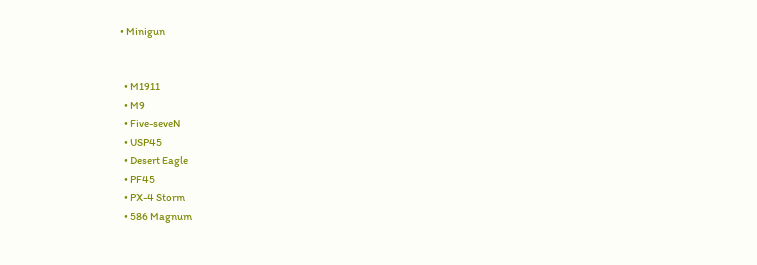• Minigun


  • M1911
  • M9
  • Five-seveN
  • USP45
  • Desert Eagle
  • PF45
  • PX-4 Storm
  • 586 Magnum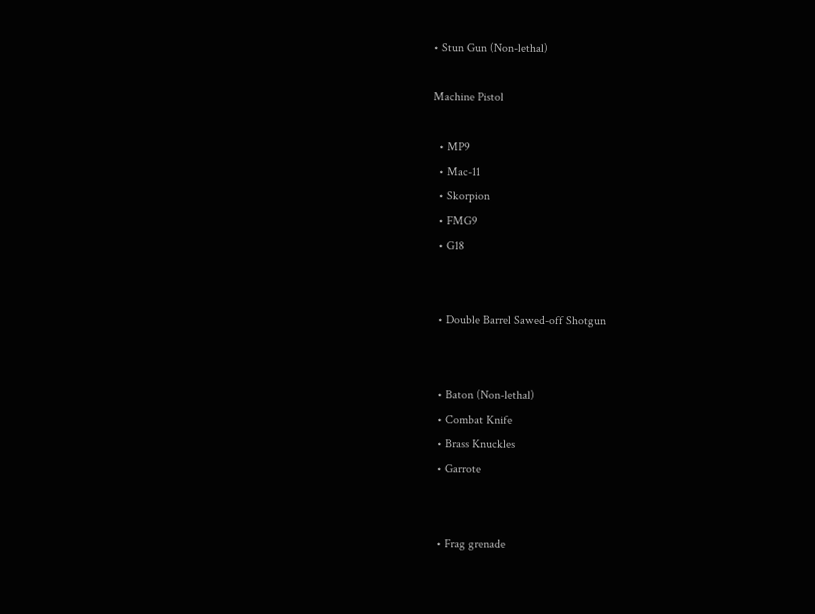• Stun Gun (Non-lethal)

Machine Pistol

  • MP9
  • Mac-11
  • Skorpion
  • FMG9
  • G18


  • Double Barrel Sawed-off Shotgun


  • Baton (Non-lethal)
  • Combat Knife
  • Brass Knuckles
  • Garrote


  • Frag grenade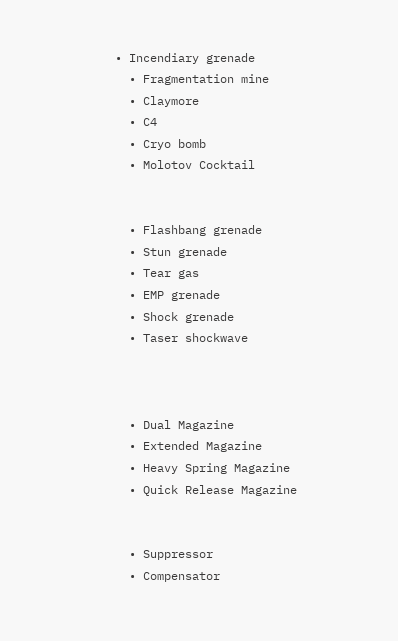• Incendiary grenade
  • Fragmentation mine
  • Claymore
  • C4
  • Cryo bomb
  • Molotov Cocktail


  • Flashbang grenade
  • Stun grenade
  • Tear gas
  • EMP grenade
  • Shock grenade
  • Taser shockwave



  • Dual Magazine
  • Extended Magazine
  • Heavy Spring Magazine
  • Quick Release Magazine


  • Suppressor
  • Compensator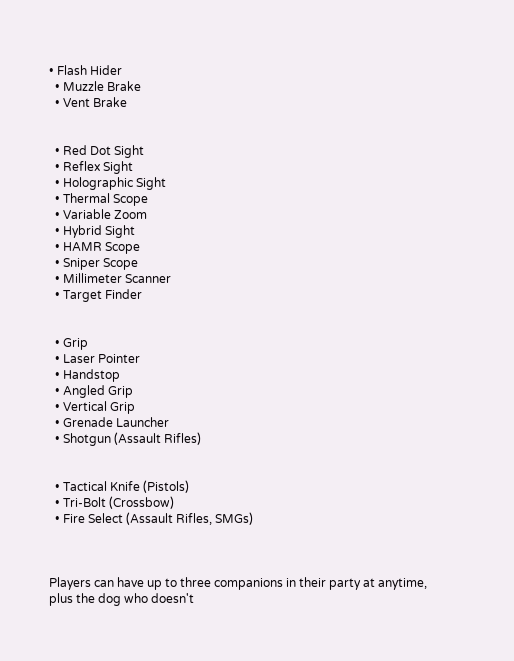• Flash Hider
  • Muzzle Brake
  • Vent Brake


  • Red Dot Sight
  • Reflex Sight
  • Holographic Sight
  • Thermal Scope
  • Variable Zoom
  • Hybrid Sight
  • HAMR Scope
  • Sniper Scope
  • Millimeter Scanner
  • Target Finder


  • Grip
  • Laser Pointer
  • Handstop
  • Angled Grip
  • Vertical Grip
  • Grenade Launcher
  • Shotgun (Assault Rifles)


  • Tactical Knife (Pistols)
  • Tri-Bolt (Crossbow)
  • Fire Select (Assault Rifles, SMGs)



Players can have up to three companions in their party at anytime, plus the dog who doesn't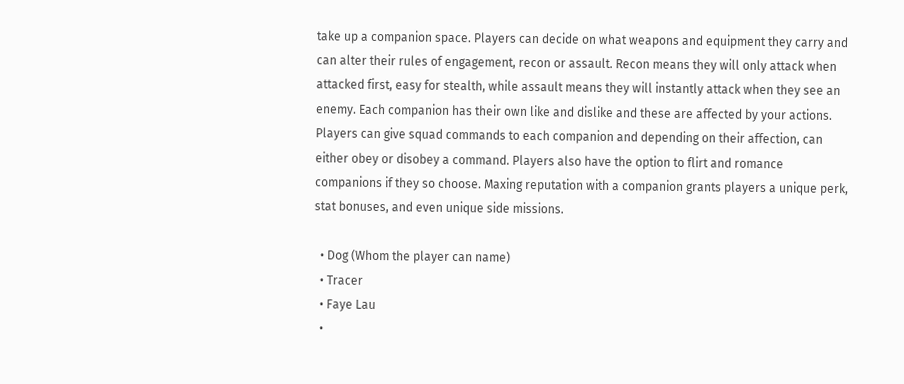take up a companion space. Players can decide on what weapons and equipment they carry and can alter their rules of engagement, recon or assault. Recon means they will only attack when attacked first, easy for stealth, while assault means they will instantly attack when they see an enemy. Each companion has their own like and dislike and these are affected by your actions. Players can give squad commands to each companion and depending on their affection, can either obey or disobey a command. Players also have the option to flirt and romance companions if they so choose. Maxing reputation with a companion grants players a unique perk, stat bonuses, and even unique side missions.

  • Dog (Whom the player can name)
  • Tracer
  • Faye Lau
  •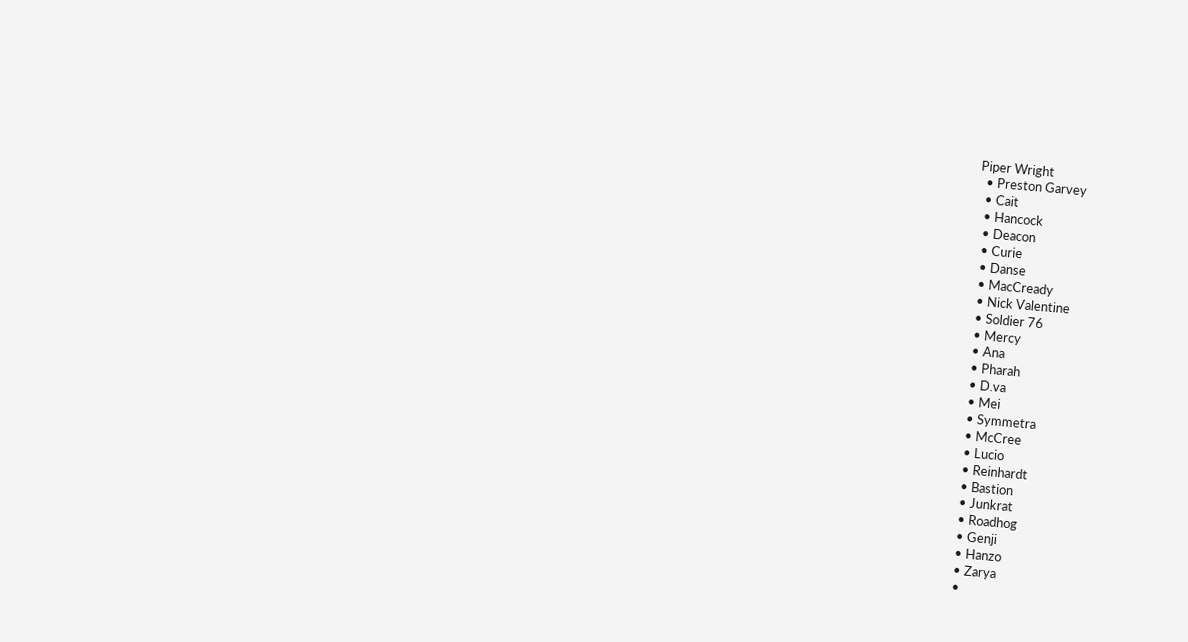Piper Wright
  • Preston Garvey
  • Cait
  • Hancock
  • Deacon
  • Curie
  • Danse
  • MacCready
  • Nick Valentine
  • Soldier 76
  • Mercy
  • Ana
  • Pharah
  • D.va
  • Mei
  • Symmetra
  • McCree
  • Lucio
  • Reinhardt
  • Bastion
  • Junkrat
  • Roadhog
  • Genji
  • Hanzo
  • Zarya
  •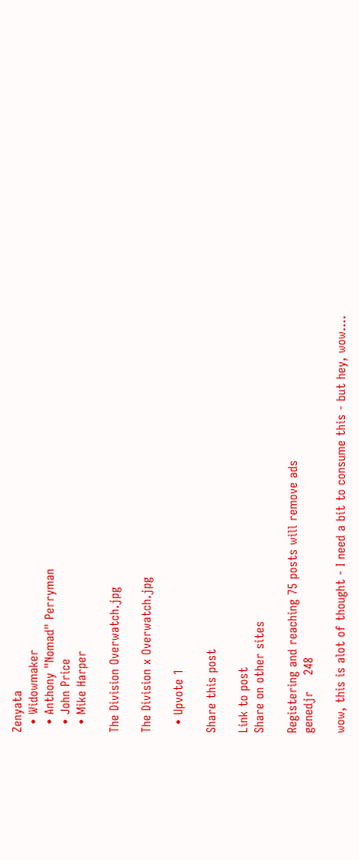Zenyata
  • Widowmaker
  • Anthony "Nomad" Perryman
  • John Price
  • Mike Harper

The Division Overwatch.jpg

The Division x Overwatch.jpg

  • Upvote 1

Share this post

Link to post
Share on other sites

Registering and reaching 75 posts will remove ads
genedjr    248

wow, this is alot of thought - I need a bit to consume this - but hey, wow....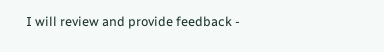I will review and provide feedback -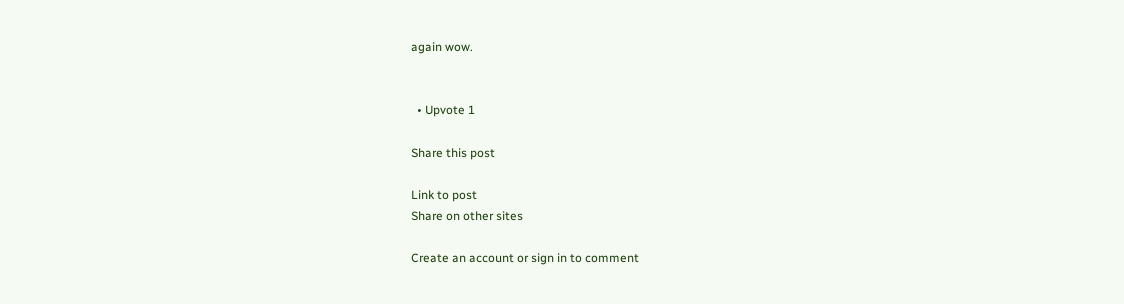again wow.


  • Upvote 1

Share this post

Link to post
Share on other sites

Create an account or sign in to comment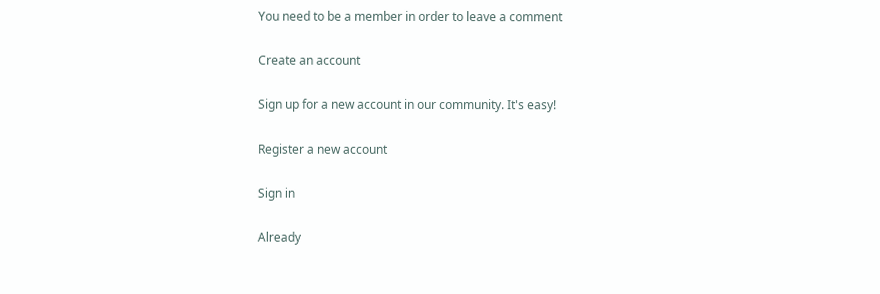You need to be a member in order to leave a comment

Create an account

Sign up for a new account in our community. It's easy!

Register a new account

Sign in

Already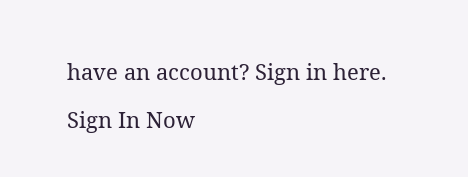have an account? Sign in here.

Sign In Now